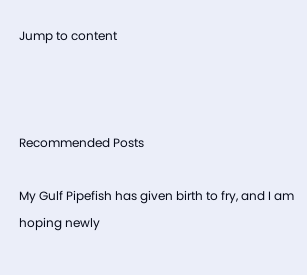Jump to content



Recommended Posts

My Gulf Pipefish has given birth to fry, and I am hoping newly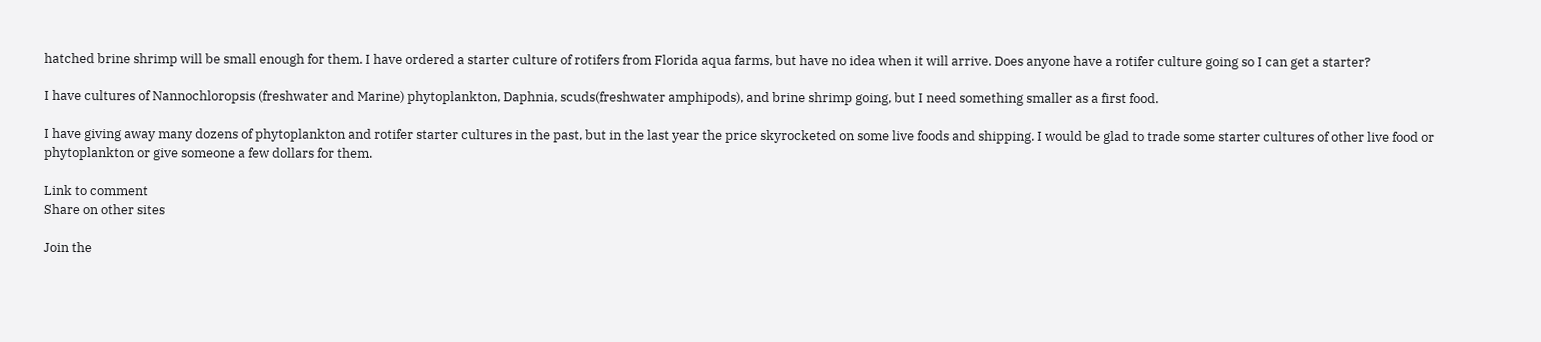hatched brine shrimp will be small enough for them. I have ordered a starter culture of rotifers from Florida aqua farms, but have no idea when it will arrive. Does anyone have a rotifer culture going so I can get a starter?

I have cultures of Nannochloropsis (freshwater and Marine) phytoplankton, Daphnia, scuds(freshwater amphipods), and brine shrimp going, but I need something smaller as a first food.

I have giving away many dozens of phytoplankton and rotifer starter cultures in the past, but in the last year the price skyrocketed on some live foods and shipping. I would be glad to trade some starter cultures of other live food or phytoplankton or give someone a few dollars for them.

Link to comment
Share on other sites

Join the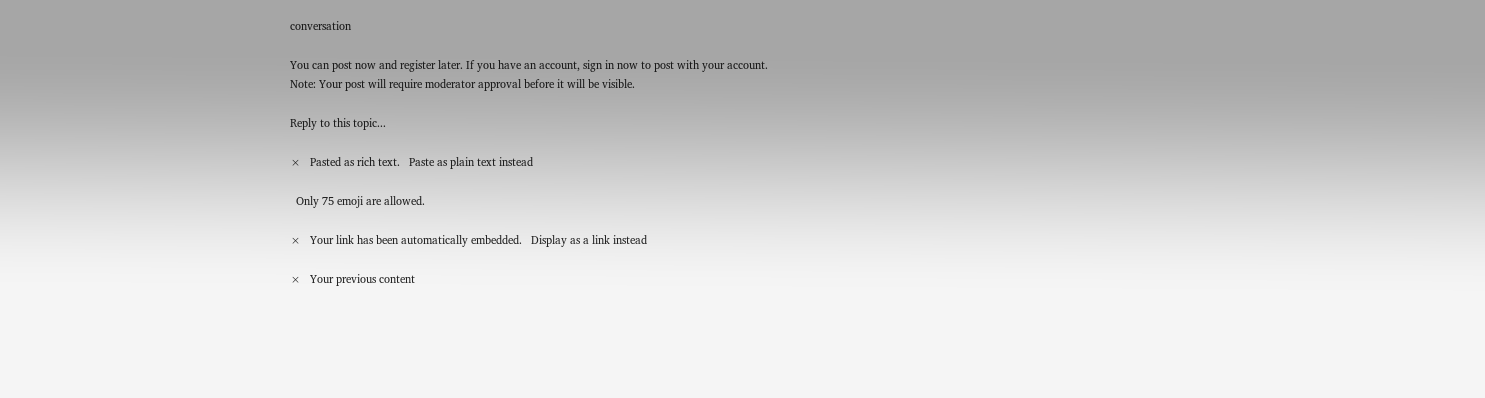conversation

You can post now and register later. If you have an account, sign in now to post with your account.
Note: Your post will require moderator approval before it will be visible.

Reply to this topic...

×   Pasted as rich text.   Paste as plain text instead

  Only 75 emoji are allowed.

×   Your link has been automatically embedded.   Display as a link instead

×   Your previous content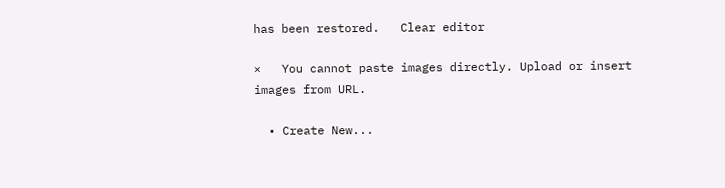has been restored.   Clear editor

×   You cannot paste images directly. Upload or insert images from URL.

  • Create New...